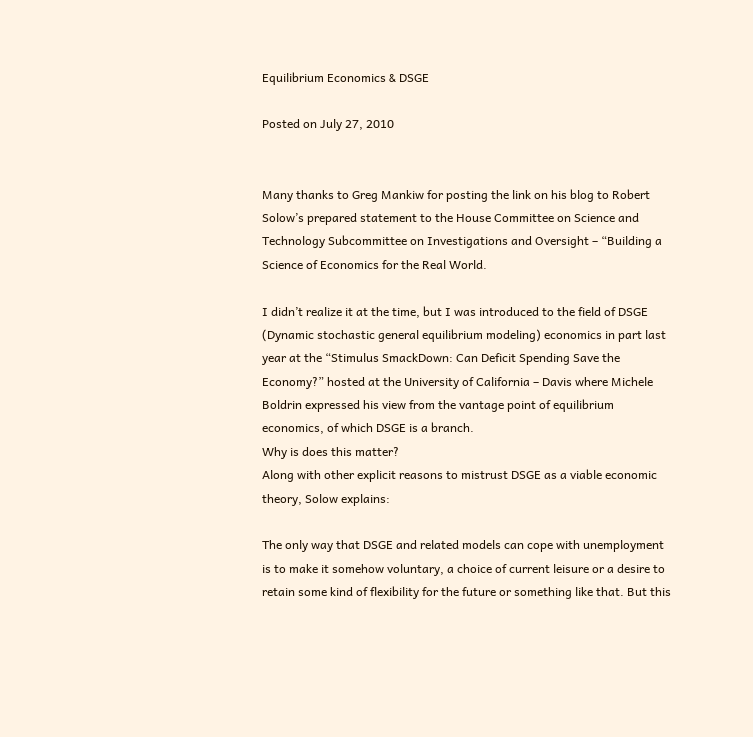Equilibrium Economics & DSGE

Posted on July 27, 2010


Many thanks to Greg Mankiw for posting the link on his blog to Robert Solow’s prepared statement to the House Committee on Science and Technology Subcommittee on Investigations and Oversight – “Building a Science of Economics for the Real World.

I didn’t realize it at the time, but I was introduced to the field of DSGE (Dynamic stochastic general equilibrium modeling) economics in part last year at the “Stimulus SmackDown: Can Deficit Spending Save the Economy?” hosted at the University of California – Davis where Michele Boldrin expressed his view from the vantage point of equilibrium economics, of which DSGE is a branch.
Why is does this matter?
Along with other explicit reasons to mistrust DSGE as a viable economic theory, Solow explains:

The only way that DSGE and related models can cope with unemployment is to make it somehow voluntary, a choice of current leisure or a desire to retain some kind of flexibility for the future or something like that. But this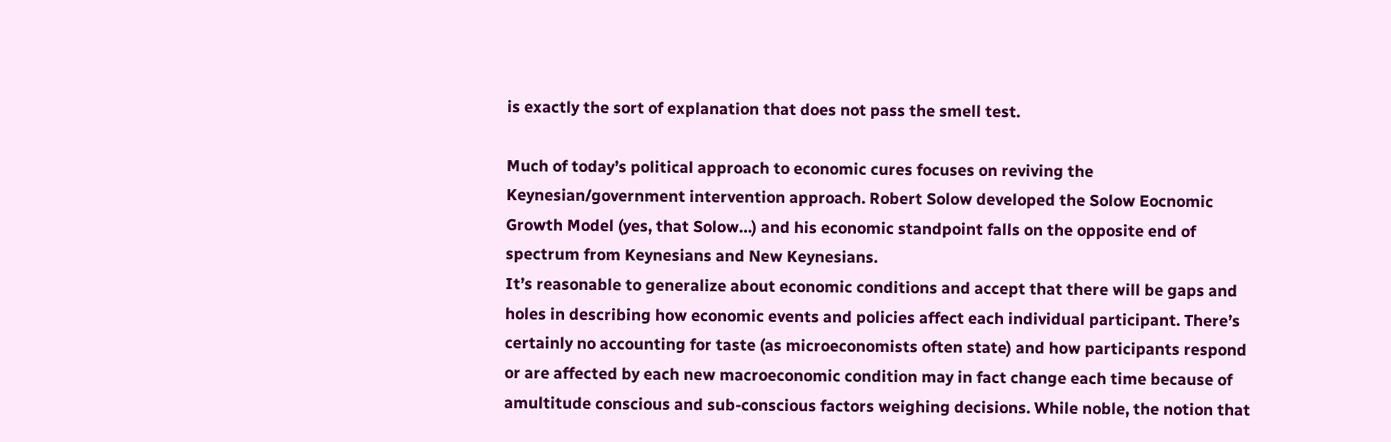is exactly the sort of explanation that does not pass the smell test.

Much of today’s political approach to economic cures focuses on reviving the Keynesian/government intervention approach. Robert Solow developed the Solow Eocnomic Growth Model (yes, that Solow…) and his economic standpoint falls on the opposite end of spectrum from Keynesians and New Keynesians.
It’s reasonable to generalize about economic conditions and accept that there will be gaps and holes in describing how economic events and policies affect each individual participant. There’s certainly no accounting for taste (as microeconomists often state) and how participants respond or are affected by each new macroeconomic condition may in fact change each time because of amultitude conscious and sub-conscious factors weighing decisions. While noble, the notion that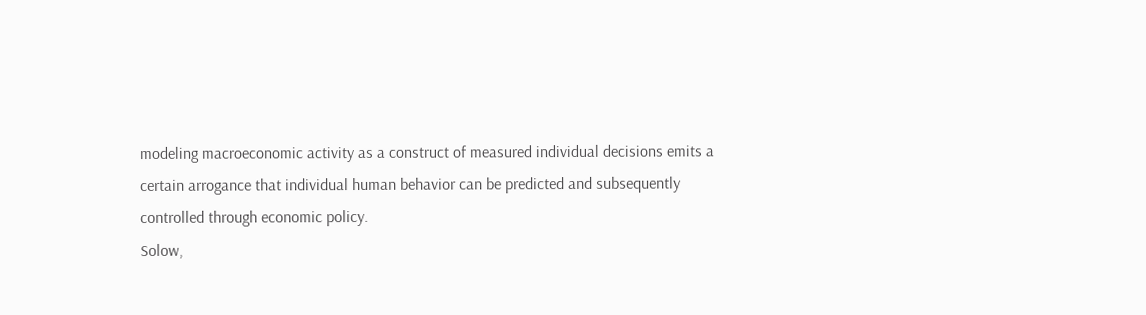modeling macroeconomic activity as a construct of measured individual decisions emits a certain arrogance that individual human behavior can be predicted and subsequently controlled through economic policy.
Solow,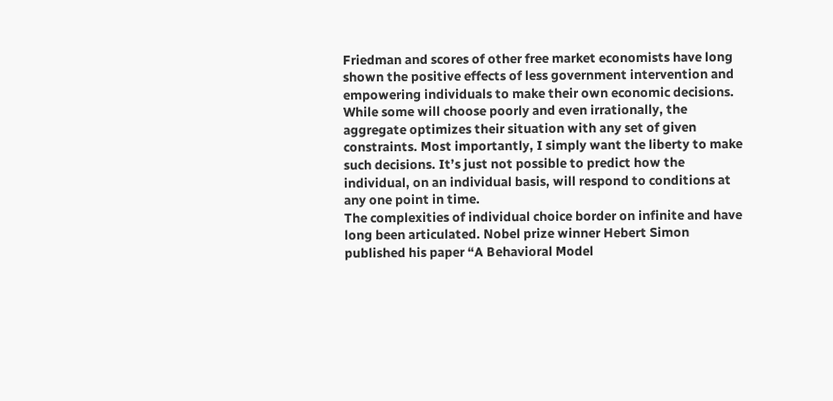Friedman and scores of other free market economists have long shown the positive effects of less government intervention and empowering individuals to make their own economic decisions. While some will choose poorly and even irrationally, the aggregate optimizes their situation with any set of given constraints. Most importantly, I simply want the liberty to make such decisions. It’s just not possible to predict how the individual, on an individual basis, will respond to conditions at any one point in time.
The complexities of individual choice border on infinite and have long been articulated. Nobel prize winner Hebert Simon published his paper “A Behavioral Model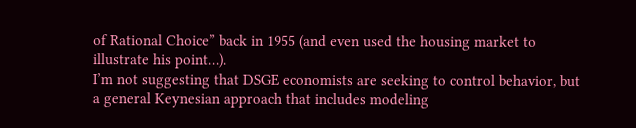of Rational Choice” back in 1955 (and even used the housing market to illustrate his point…).
I’m not suggesting that DSGE economists are seeking to control behavior, but a general Keynesian approach that includes modeling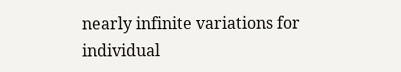nearly infinite variations for individual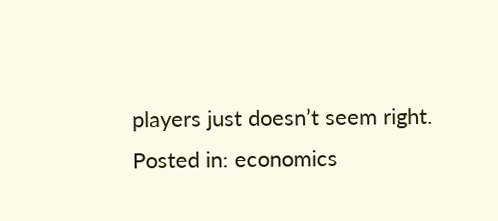players just doesn’t seem right.
Posted in: economics